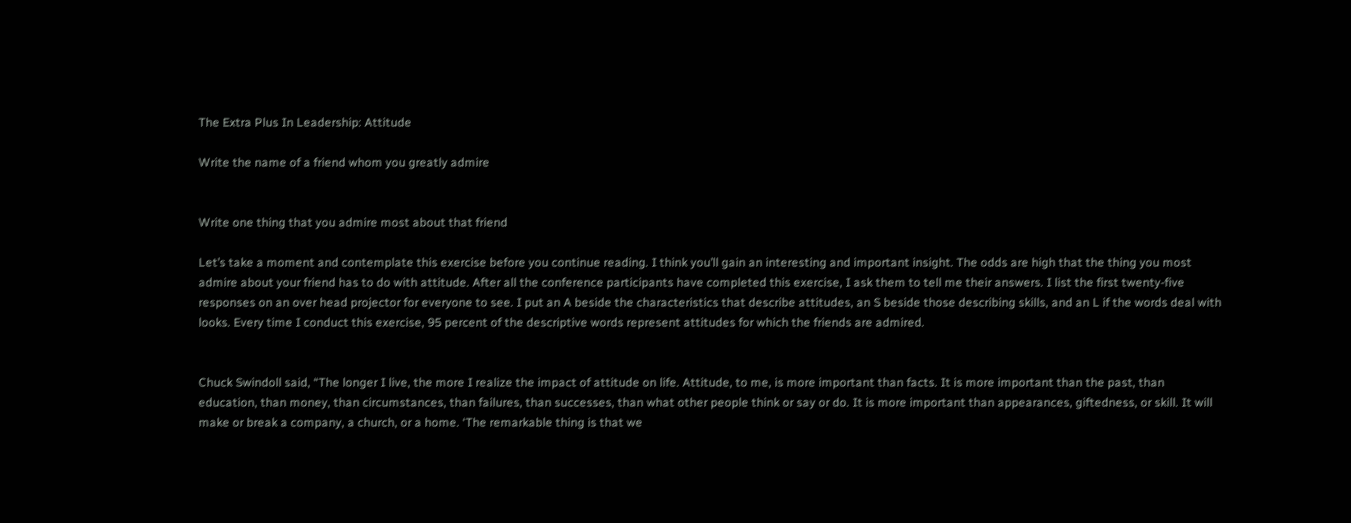The Extra Plus In Leadership: Attitude

Write the name of a friend whom you greatly admire


Write one thing that you admire most about that friend

Let’s take a moment and contemplate this exercise before you continue reading. I think you’ll gain an interesting and important insight. The odds are high that the thing you most admire about your friend has to do with attitude. After all the conference participants have completed this exercise, I ask them to tell me their answers. I list the first twenty-five responses on an over head projector for everyone to see. I put an A beside the characteristics that describe attitudes, an S beside those describing skills, and an L if the words deal with looks. Every time I conduct this exercise, 95 percent of the descriptive words represent attitudes for which the friends are admired.


Chuck Swindoll said, “The longer I live, the more I realize the impact of attitude on life. Attitude, to me, is more important than facts. It is more important than the past, than education, than money, than circumstances, than failures, than successes, than what other people think or say or do. It is more important than appearances, giftedness, or skill. It will make or break a company, a church, or a home. ‘The remarkable thing is that we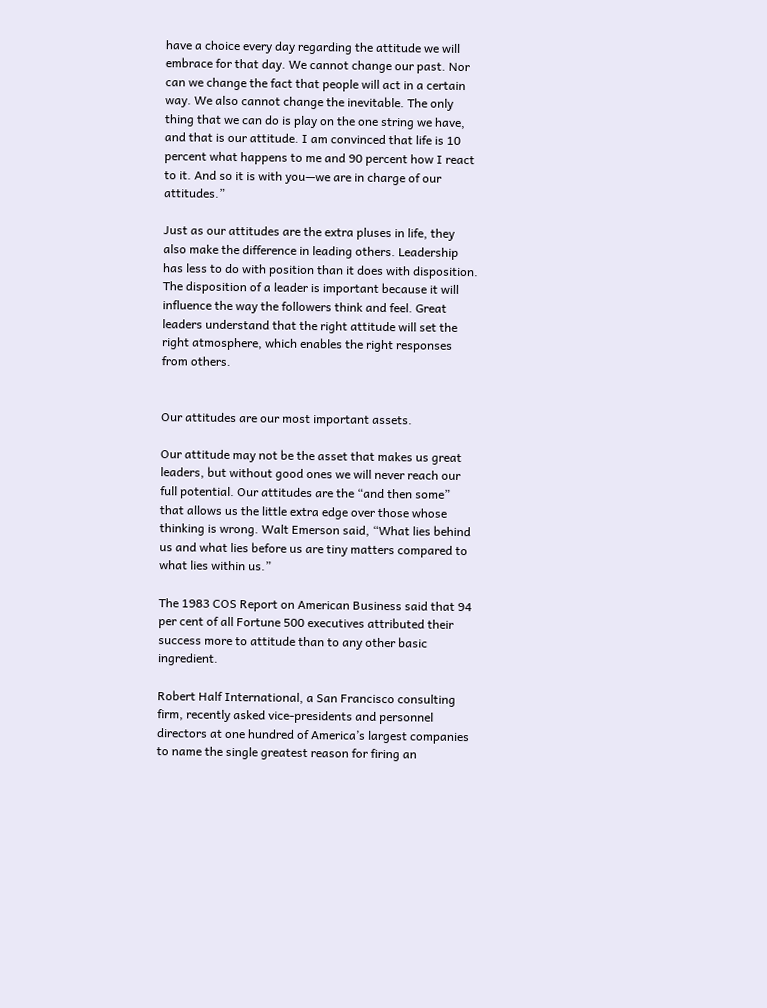have a choice every day regarding the attitude we will embrace for that day. We cannot change our past. Nor can we change the fact that people will act in a certain way. We also cannot change the inevitable. The only thing that we can do is play on the one string we have, and that is our attitude. I am convinced that life is 10 percent what happens to me and 90 percent how I react to it. And so it is with you—we are in charge of our attitudes.”

Just as our attitudes are the extra pluses in life, they also make the difference in leading others. Leadership has less to do with position than it does with disposition. The disposition of a leader is important because it will influence the way the followers think and feel. Great leaders understand that the right attitude will set the right atmosphere, which enables the right responses from others.


Our attitudes are our most important assets.

Our attitude may not be the asset that makes us great leaders, but without good ones we will never reach our full potential. Our attitudes are the “and then some” that allows us the little extra edge over those whose thinking is wrong. Walt Emerson said, “What lies behind us and what lies before us are tiny matters compared to what lies within us.”

The 1983 COS Report on American Business said that 94 per cent of all Fortune 500 executives attributed their success more to attitude than to any other basic ingredient.

Robert Half International, a San Francisco consulting firm, recently asked vice-presidents and personnel directors at one hundred of America’s largest companies to name the single greatest reason for firing an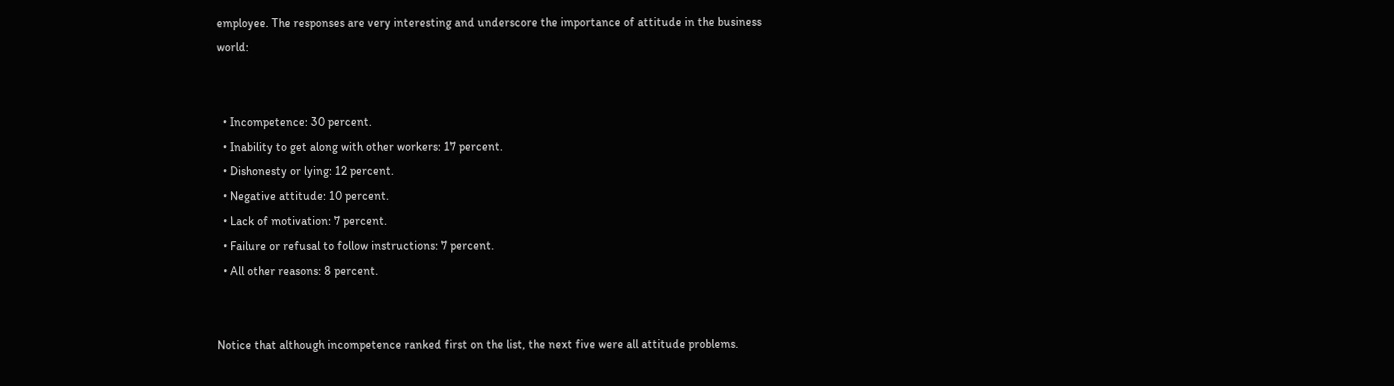employee. The responses are very interesting and underscore the importance of attitude in the business world:


  • Incompetence: 30 percent.
  • Inability to get along with other workers: 17 percent.
  • Dishonesty or lying: 12 percent.
  • Negative attitude: 10 percent.
  • Lack of motivation: 7 percent.
  • Failure or refusal to follow instructions: 7 percent.
  • All other reasons: 8 percent.


Notice that although incompetence ranked first on the list, the next five were all attitude problems.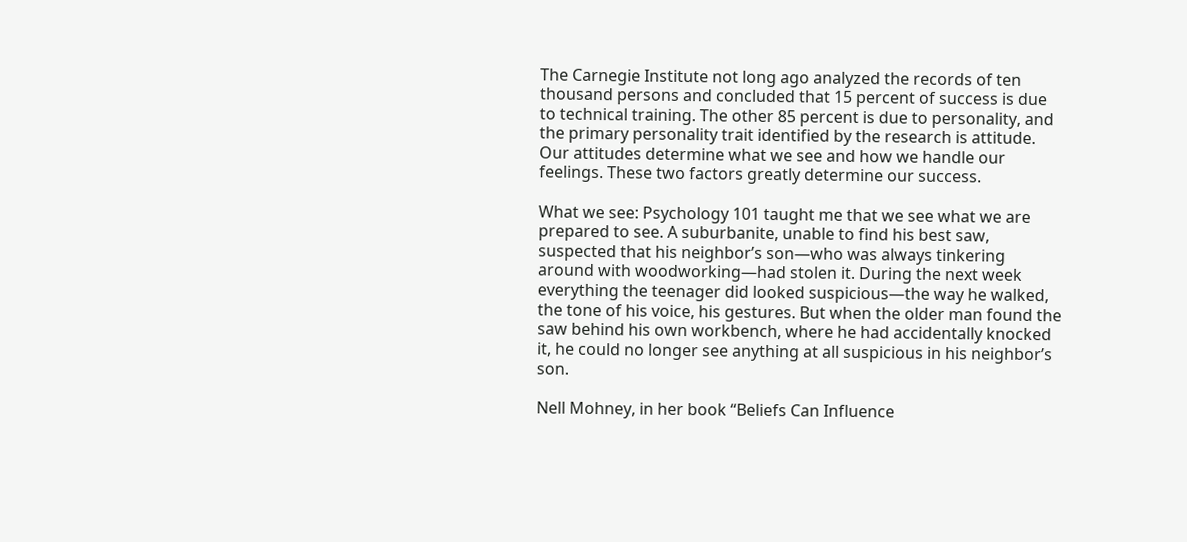The Carnegie Institute not long ago analyzed the records of ten thousand persons and concluded that 15 percent of success is due to technical training. The other 85 percent is due to personality, and the primary personality trait identified by the research is attitude.  Our attitudes determine what we see and how we handle our feelings. These two factors greatly determine our success.

What we see: Psychology 101 taught me that we see what we are prepared to see. A suburbanite, unable to find his best saw, suspected that his neighbor’s son—who was always tinkering around with woodworking—had stolen it. During the next week everything the teenager did looked suspicious—the way he walked, the tone of his voice, his gestures. But when the older man found the saw behind his own workbench, where he had accidentally knocked it, he could no longer see anything at all suspicious in his neighbor’s son.

Nell Mohney, in her book “Beliefs Can Influence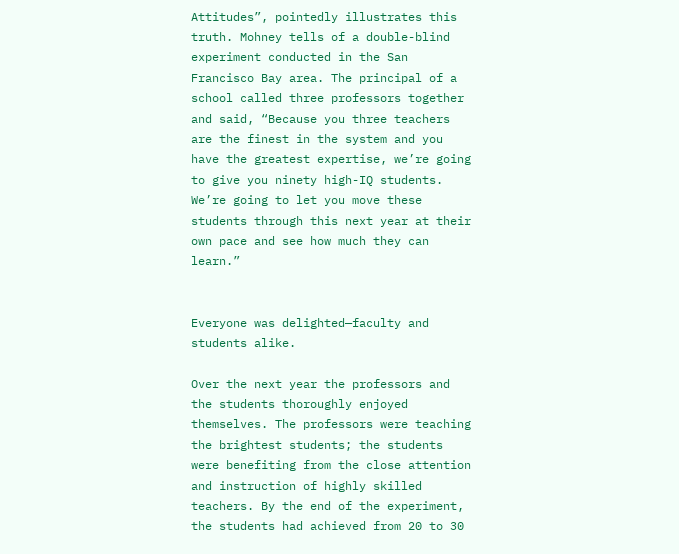Attitudes”, pointedly illustrates this truth. Mohney tells of a double-blind experiment conducted in the San Francisco Bay area. The principal of a school called three professors together and said, “Because you three teachers are the finest in the system and you have the greatest expertise, we’re going to give you ninety high-IQ students. We’re going to let you move these students through this next year at their own pace and see how much they can learn.”


Everyone was delighted—faculty and students alike.

Over the next year the professors and the students thoroughly enjoyed themselves. The professors were teaching the brightest students; the students were benefiting from the close attention and instruction of highly skilled teachers. By the end of the experiment, the students had achieved from 20 to 30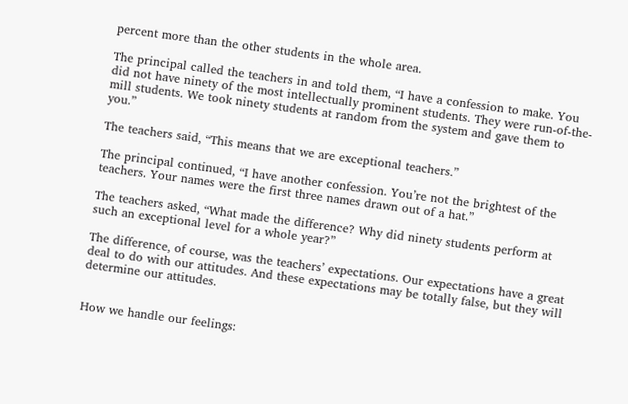percent more than the other students in the whole area.

The principal called the teachers in and told them, “I have a confession to make. You did not have ninety of the most intellectually prominent students. They were run-of-the-mill students. We took ninety students at random from the system and gave them to you.”

The teachers said, “This means that we are exceptional teachers.”

The principal continued, “I have another confession. You’re not the brightest of the teachers. Your names were the first three names drawn out of a hat.”

The teachers asked, “What made the difference? Why did ninety students perform at such an exceptional level for a whole year?”

The difference, of course, was the teachers’ expectations. Our expectations have a great deal to do with our attitudes. And these expectations may be totally false, but they will determine our attitudes.


How we handle our feelings: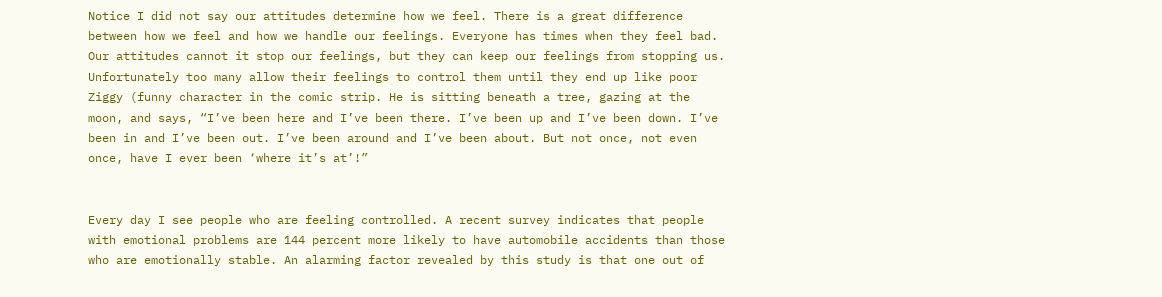Notice I did not say our attitudes determine how we feel. There is a great difference between how we feel and how we handle our feelings. Everyone has times when they feel bad. Our attitudes cannot it stop our feelings, but they can keep our feelings from stopping us. Unfortunately too many allow their feelings to control them until they end up like poor Ziggy (funny character in the comic strip. He is sitting beneath a tree, gazing at the moon, and says, “I’ve been here and I’ve been there. I’ve been up and I’ve been down. I’ve been in and I’ve been out. I’ve been around and I’ve been about. But not once, not even once, have I ever been ‘where it’s at’!”


Every day I see people who are feeling controlled. A recent survey indicates that people with emotional problems are 144 percent more likely to have automobile accidents than those who are emotionally stable. An alarming factor revealed by this study is that one out of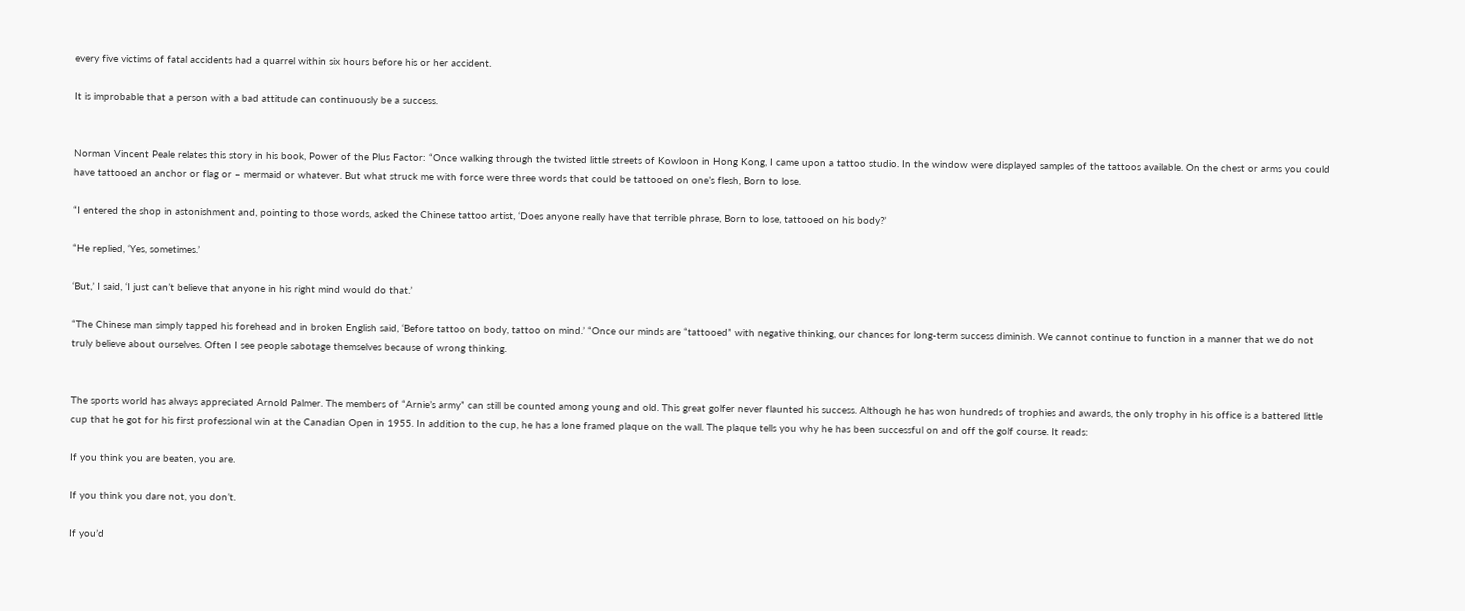every five victims of fatal accidents had a quarrel within six hours before his or her accident.

It is improbable that a person with a bad attitude can continuously be a success.


Norman Vincent Peale relates this story in his book, Power of the Plus Factor: “Once walking through the twisted little streets of Kowloon in Hong Kong, I came upon a tattoo studio. In the window were displayed samples of the tattoos available. On the chest or arms you could have tattooed an anchor or flag or – mermaid or whatever. But what struck me with force were three words that could be tattooed on one’s flesh, Born to lose.

“I entered the shop in astonishment and, pointing to those words, asked the Chinese tattoo artist, ‘Does anyone really have that terrible phrase, Born to lose, tattooed on his body?’

“He replied, ‘Yes, sometimes.’

‘But,’ I said, ‘I just can’t believe that anyone in his right mind would do that.’

“The Chinese man simply tapped his forehead and in broken English said, ‘Before tattoo on body, tattoo on mind.’ “Once our minds are “tattooed” with negative thinking, our chances for long-term success diminish. We cannot continue to function in a manner that we do not truly believe about ourselves. Often I see people sabotage themselves because of wrong thinking.


The sports world has always appreciated Arnold Palmer. The members of “Arnie’s army” can still be counted among young and old. This great golfer never flaunted his success. Although he has won hundreds of trophies and awards, the only trophy in his office is a battered little cup that he got for his first professional win at the Canadian Open in 1955. In addition to the cup, he has a lone framed plaque on the wall. The plaque tells you why he has been successful on and off the golf course. It reads:

If you think you are beaten, you are.

If you think you dare not, you don’t.

If you’d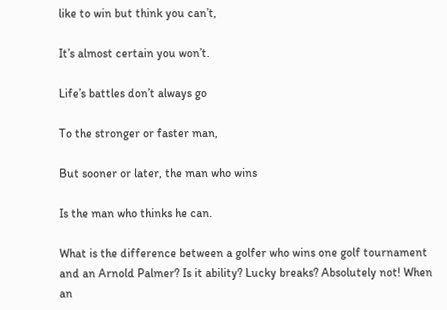like to win but think you can’t,

It’s almost certain you won’t.

Life’s battles don’t always go

To the stronger or faster man,

But sooner or later, the man who wins

Is the man who thinks he can.

What is the difference between a golfer who wins one golf tournament and an Arnold Palmer? Is it ability? Lucky breaks? Absolutely not! When an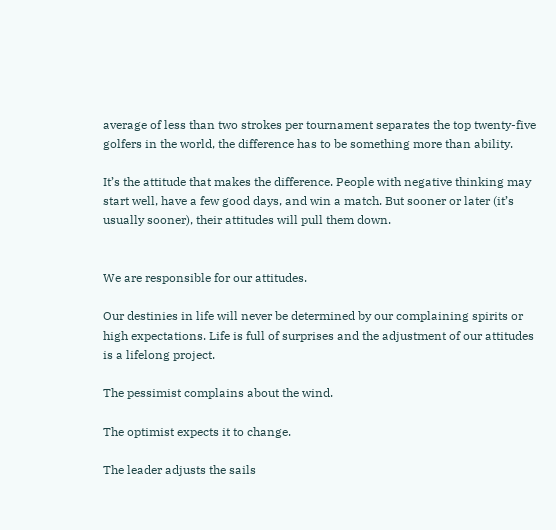average of less than two strokes per tournament separates the top twenty-five golfers in the world, the difference has to be something more than ability.

It’s the attitude that makes the difference. People with negative thinking may start well, have a few good days, and win a match. But sooner or later (it’s usually sooner), their attitudes will pull them down.


We are responsible for our attitudes.

Our destinies in life will never be determined by our complaining spirits or high expectations. Life is full of surprises and the adjustment of our attitudes is a lifelong project.

The pessimist complains about the wind.

The optimist expects it to change.

The leader adjusts the sails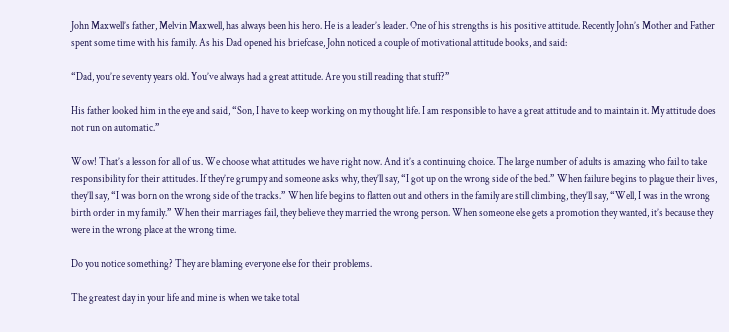John Maxwell’s father, Melvin Maxwell, has always been his hero. He is a leader’s leader. One of his strengths is his positive attitude. Recently John’s Mother and Father spent some time with his family. As his Dad opened his briefcase, John noticed a couple of motivational attitude books, and said:

“Dad, you’re seventy years old. You’ve always had a great attitude. Are you still reading that stuff?”

His father looked him in the eye and said, “Son, I have to keep working on my thought life. I am responsible to have a great attitude and to maintain it. My attitude does not run on automatic.”

Wow! That’s a lesson for all of us. We choose what attitudes we have right now. And it’s a continuing choice. The large number of adults is amazing who fail to take responsibility for their attitudes. If they’re grumpy and someone asks why, they’ll say, “I got up on the wrong side of the bed.” When failure begins to plague their lives, they’ll say, “I was born on the wrong side of the tracks.” When life begins to flatten out and others in the family are still climbing, they’ll say, “Well, I was in the wrong birth order in my family.” When their marriages fail, they believe they married the wrong person. When someone else gets a promotion they wanted, it’s because they were in the wrong place at the wrong time.

Do you notice something? They are blaming everyone else for their problems.

The greatest day in your life and mine is when we take total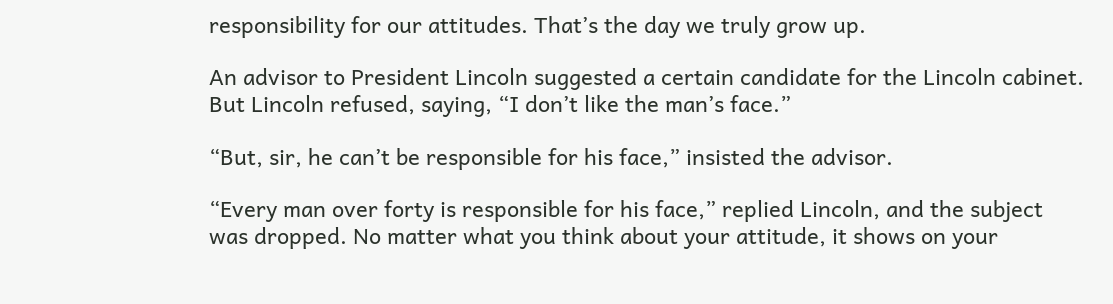responsibility for our attitudes. That’s the day we truly grow up.

An advisor to President Lincoln suggested a certain candidate for the Lincoln cabinet. But Lincoln refused, saying, “I don’t like the man’s face.”

“But, sir, he can’t be responsible for his face,” insisted the advisor.

“Every man over forty is responsible for his face,” replied Lincoln, and the subject was dropped. No matter what you think about your attitude, it shows on your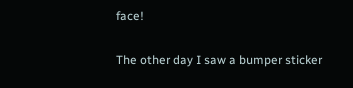face!

The other day I saw a bumper sticker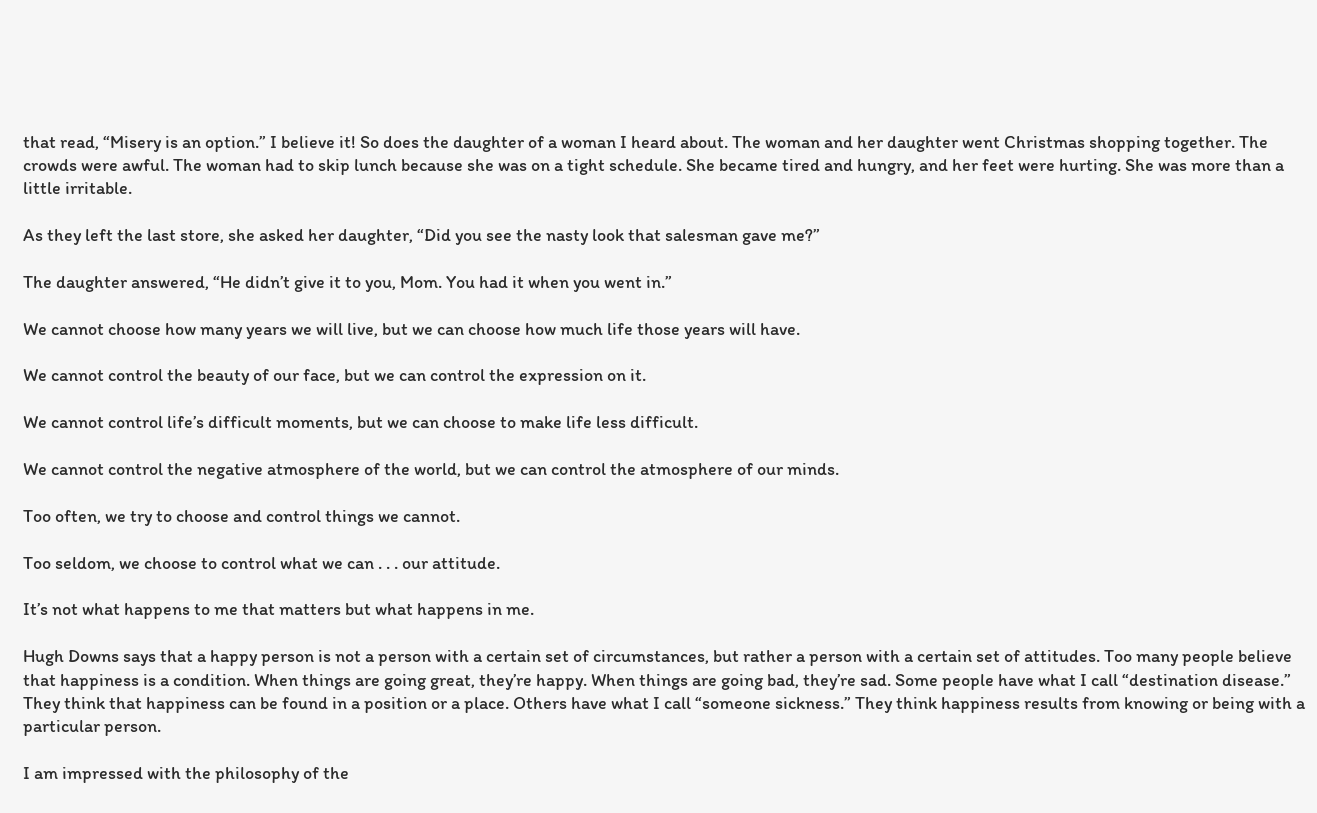that read, “Misery is an option.” I believe it! So does the daughter of a woman I heard about. The woman and her daughter went Christmas shopping together. The crowds were awful. The woman had to skip lunch because she was on a tight schedule. She became tired and hungry, and her feet were hurting. She was more than a little irritable.

As they left the last store, she asked her daughter, “Did you see the nasty look that salesman gave me?”

The daughter answered, “He didn’t give it to you, Mom. You had it when you went in.”

We cannot choose how many years we will live, but we can choose how much life those years will have.

We cannot control the beauty of our face, but we can control the expression on it.

We cannot control life’s difficult moments, but we can choose to make life less difficult.

We cannot control the negative atmosphere of the world, but we can control the atmosphere of our minds.

Too often, we try to choose and control things we cannot.

Too seldom, we choose to control what we can . . . our attitude.

It’s not what happens to me that matters but what happens in me.

Hugh Downs says that a happy person is not a person with a certain set of circumstances, but rather a person with a certain set of attitudes. Too many people believe that happiness is a condition. When things are going great, they’re happy. When things are going bad, they’re sad. Some people have what I call “destination disease.” They think that happiness can be found in a position or a place. Others have what I call “someone sickness.” They think happiness results from knowing or being with a particular person.

I am impressed with the philosophy of the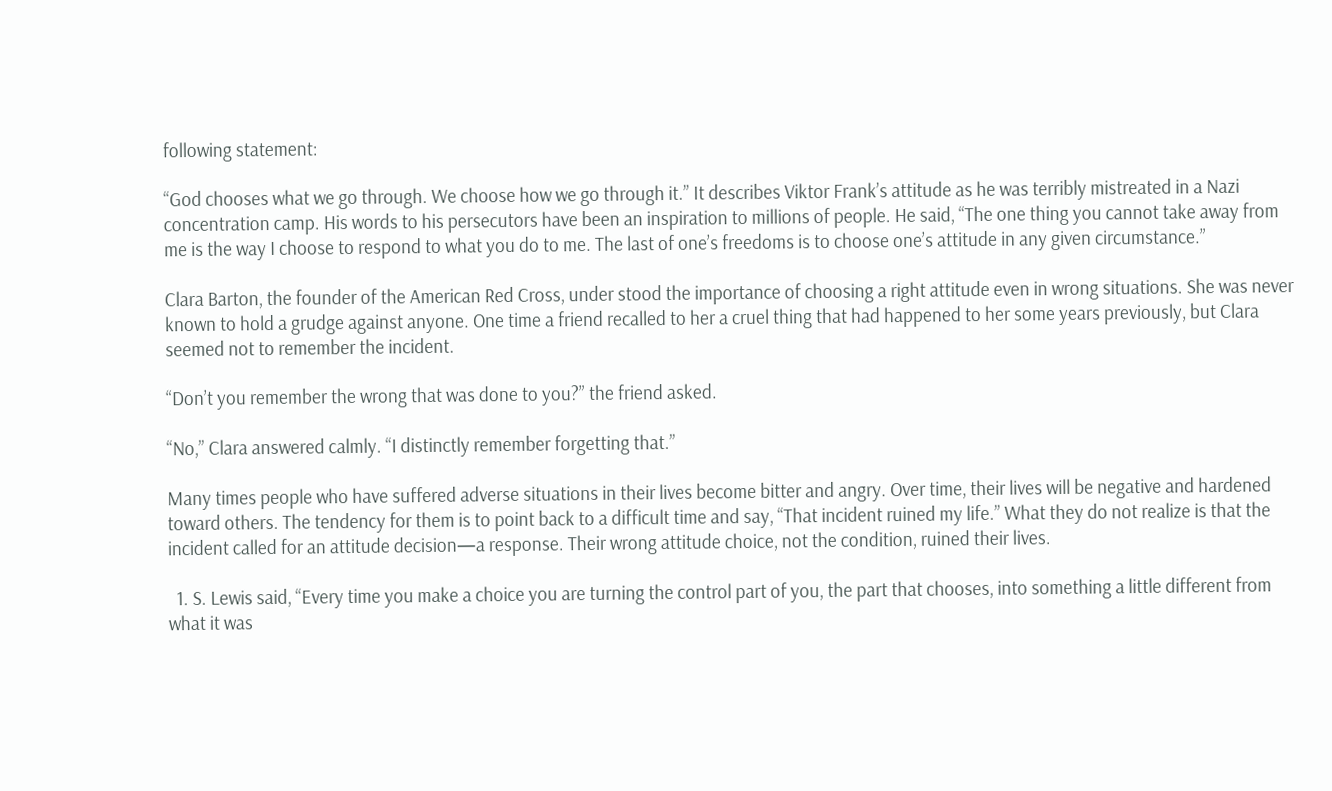following statement:

“God chooses what we go through. We choose how we go through it.” It describes Viktor Frank’s attitude as he was terribly mistreated in a Nazi concentration camp. His words to his persecutors have been an inspiration to millions of people. He said, “The one thing you cannot take away from me is the way I choose to respond to what you do to me. The last of one’s freedoms is to choose one’s attitude in any given circumstance.”

Clara Barton, the founder of the American Red Cross, under stood the importance of choosing a right attitude even in wrong situations. She was never known to hold a grudge against anyone. One time a friend recalled to her a cruel thing that had happened to her some years previously, but Clara seemed not to remember the incident.

“Don’t you remember the wrong that was done to you?” the friend asked.

“No,” Clara answered calmly. “I distinctly remember forgetting that.”

Many times people who have suffered adverse situations in their lives become bitter and angry. Over time, their lives will be negative and hardened toward others. The tendency for them is to point back to a difficult time and say, “That incident ruined my life.” What they do not realize is that the incident called for an attitude decision—a response. Their wrong attitude choice, not the condition, ruined their lives.

  1. S. Lewis said, “Every time you make a choice you are turning the control part of you, the part that chooses, into something a little different from what it was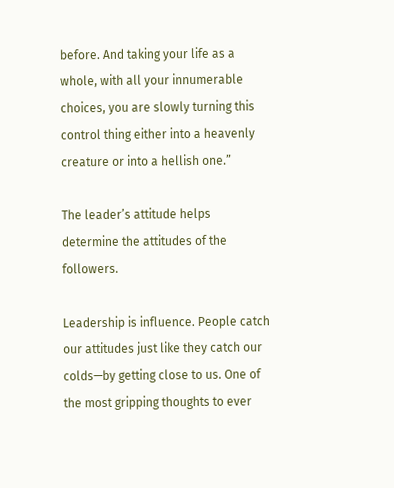before. And taking your life as a whole, with all your innumerable choices, you are slowly turning this control thing either into a heavenly creature or into a hellish one.”

The leader’s attitude helps determine the attitudes of the followers.

Leadership is influence. People catch our attitudes just like they catch our colds—by getting close to us. One of the most gripping thoughts to ever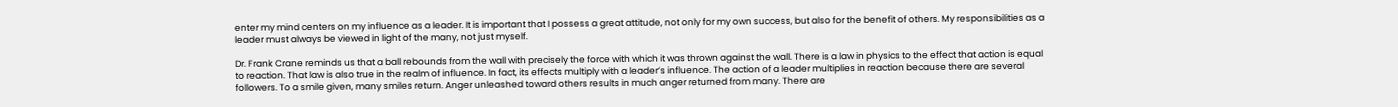enter my mind centers on my influence as a leader. It is important that I possess a great attitude, not only for my own success, but also for the benefit of others. My responsibilities as a leader must always be viewed in light of the many, not just myself.

Dr. Frank Crane reminds us that a ball rebounds from the wall with precisely the force with which it was thrown against the wall. There is a law in physics to the effect that action is equal to reaction. That law is also true in the realm of influence. In fact, its effects multiply with a leader’s influence. The action of a leader multiplies in reaction because there are several followers. To a smile given, many smiles return. Anger unleashed toward others results in much anger returned from many. There are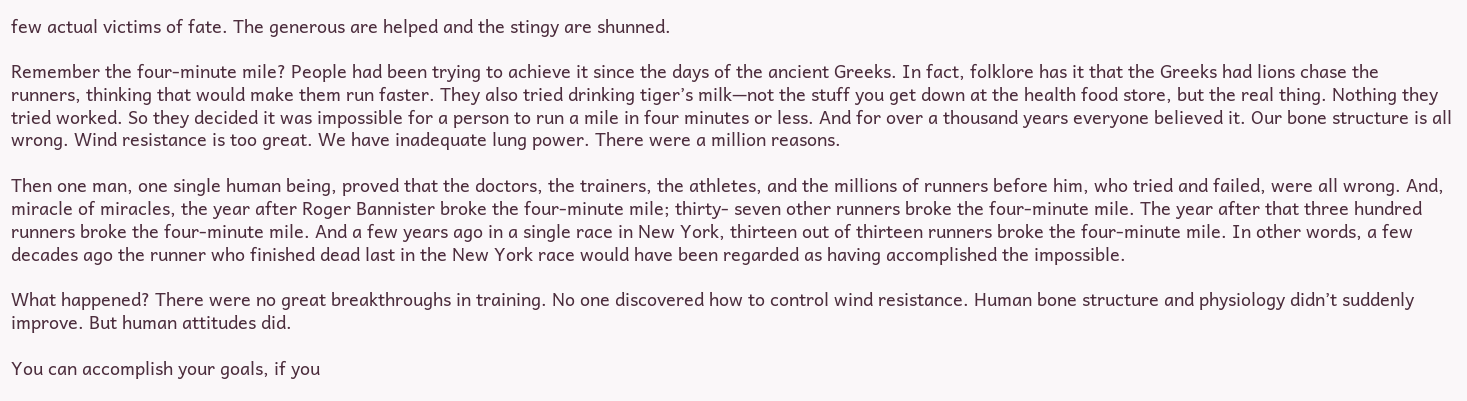few actual victims of fate. The generous are helped and the stingy are shunned.

Remember the four-minute mile? People had been trying to achieve it since the days of the ancient Greeks. In fact, folklore has it that the Greeks had lions chase the runners, thinking that would make them run faster. They also tried drinking tiger’s milk—not the stuff you get down at the health food store, but the real thing. Nothing they tried worked. So they decided it was impossible for a person to run a mile in four minutes or less. And for over a thousand years everyone believed it. Our bone structure is all wrong. Wind resistance is too great. We have inadequate lung power. There were a million reasons.

Then one man, one single human being, proved that the doctors, the trainers, the athletes, and the millions of runners before him, who tried and failed, were all wrong. And, miracle of miracles, the year after Roger Bannister broke the four-minute mile; thirty- seven other runners broke the four-minute mile. The year after that three hundred runners broke the four-minute mile. And a few years ago in a single race in New York, thirteen out of thirteen runners broke the four-minute mile. In other words, a few decades ago the runner who finished dead last in the New York race would have been regarded as having accomplished the impossible.

What happened? There were no great breakthroughs in training. No one discovered how to control wind resistance. Human bone structure and physiology didn’t suddenly improve. But human attitudes did.

You can accomplish your goals, if you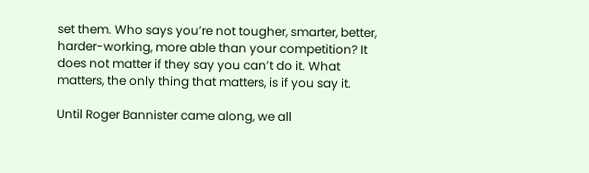set them. Who says you’re not tougher, smarter, better, harder-working, more able than your competition? It does not matter if they say you can’t do it. What matters, the only thing that matters, is if you say it.

Until Roger Bannister came along, we all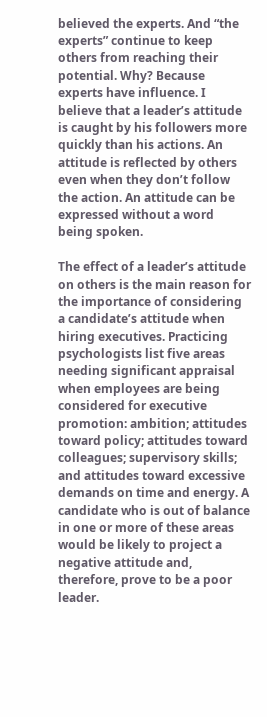believed the experts. And “the experts” continue to keep others from reaching their potential. Why? Because experts have influence. I believe that a leader’s attitude is caught by his followers more quickly than his actions. An attitude is reflected by others even when they don’t follow the action. An attitude can be expressed without a word being spoken.

The effect of a leader’s attitude on others is the main reason for the importance of considering a candidate’s attitude when hiring executives. Practicing psychologists list five areas needing significant appraisal when employees are being considered for executive promotion: ambition; attitudes toward policy; attitudes toward colleagues; supervisory skills; and attitudes toward excessive demands on time and energy. A candidate who is out of balance in one or more of these areas would be likely to project a negative attitude and, therefore, prove to be a poor leader.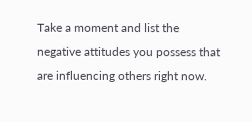Take a moment and list the negative attitudes you possess that are influencing others right now.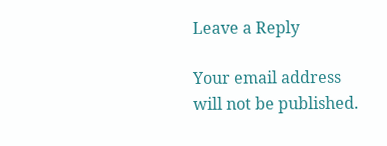Leave a Reply

Your email address will not be published.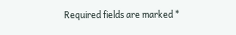Required fields are marked *